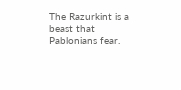The Razurkint is a beast that Pablonians fear.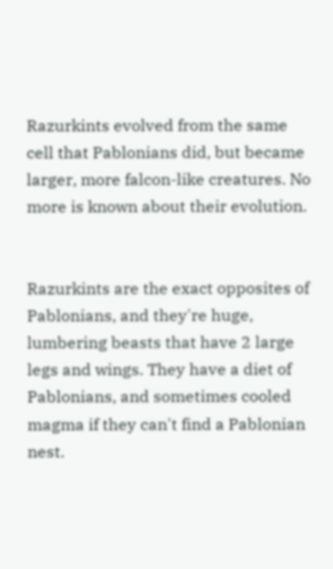Razurkints evolved from the same cell that Pablonians did, but became larger, more falcon-like creatures. No more is known about their evolution.


Razurkints are the exact opposites of Pablonians, and they're huge, lumbering beasts that have 2 large legs and wings. They have a diet of Pablonians, and sometimes cooled magma if they can't find a Pablonian nest.